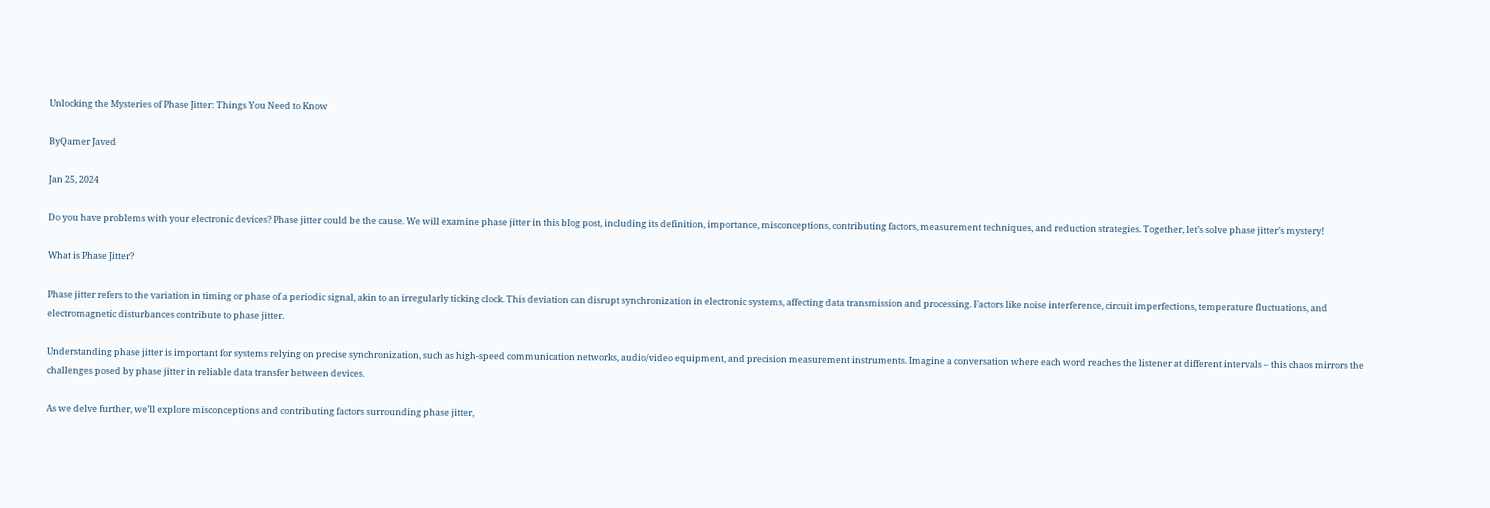Unlocking the Mysteries of Phase Jitter: Things You Need to Know

ByQamer Javed

Jan 25, 2024

Do you have problems with your electronic devices? Phase jitter could be the cause. We will examine phase jitter in this blog post, including its definition, importance, misconceptions, contributing factors, measurement techniques, and reduction strategies. Together, let’s solve phase jitter’s mystery!

What is Phase Jitter?

Phase jitter refers to the variation in timing or phase of a periodic signal, akin to an irregularly ticking clock. This deviation can disrupt synchronization in electronic systems, affecting data transmission and processing. Factors like noise interference, circuit imperfections, temperature fluctuations, and electromagnetic disturbances contribute to phase jitter.

Understanding phase jitter is important for systems relying on precise synchronization, such as high-speed communication networks, audio/video equipment, and precision measurement instruments. Imagine a conversation where each word reaches the listener at different intervals – this chaos mirrors the challenges posed by phase jitter in reliable data transfer between devices.

As we delve further, we’ll explore misconceptions and contributing factors surrounding phase jitter,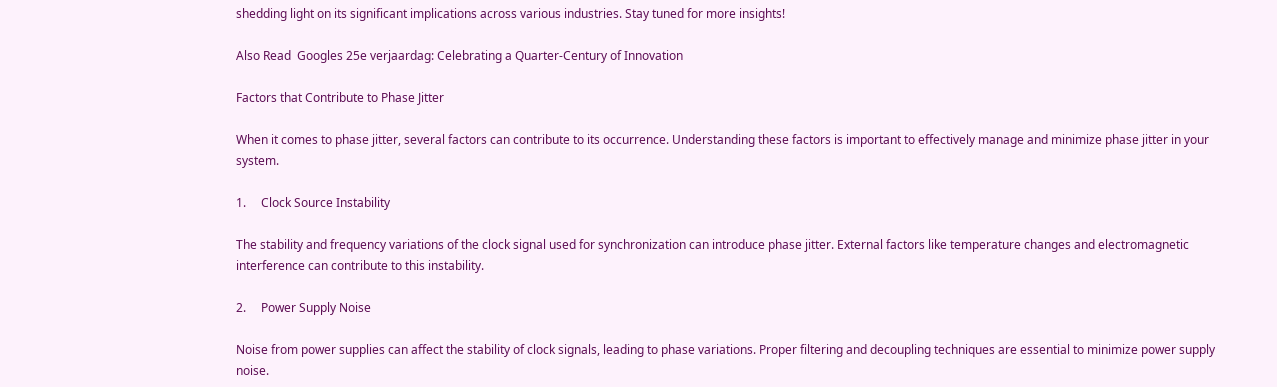shedding light on its significant implications across various industries. Stay tuned for more insights!

Also Read  Googles 25e verjaardag: Celebrating a Quarter-Century of Innovation

Factors that Contribute to Phase Jitter

When it comes to phase jitter, several factors can contribute to its occurrence. Understanding these factors is important to effectively manage and minimize phase jitter in your system.

1.     Clock Source Instability

The stability and frequency variations of the clock signal used for synchronization can introduce phase jitter. External factors like temperature changes and electromagnetic interference can contribute to this instability.

2.     Power Supply Noise

Noise from power supplies can affect the stability of clock signals, leading to phase variations. Proper filtering and decoupling techniques are essential to minimize power supply noise.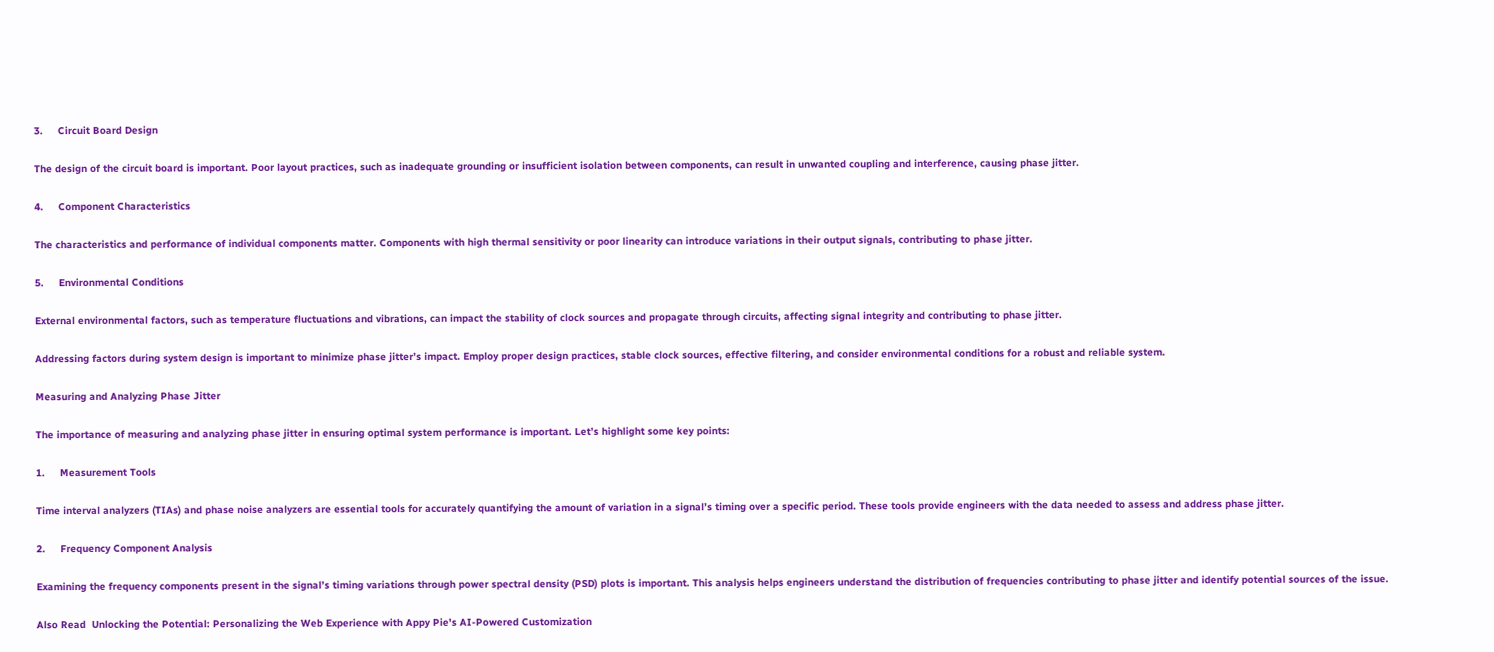3.     Circuit Board Design

The design of the circuit board is important. Poor layout practices, such as inadequate grounding or insufficient isolation between components, can result in unwanted coupling and interference, causing phase jitter.

4.     Component Characteristics

The characteristics and performance of individual components matter. Components with high thermal sensitivity or poor linearity can introduce variations in their output signals, contributing to phase jitter.

5.     Environmental Conditions

External environmental factors, such as temperature fluctuations and vibrations, can impact the stability of clock sources and propagate through circuits, affecting signal integrity and contributing to phase jitter.

Addressing factors during system design is important to minimize phase jitter’s impact. Employ proper design practices, stable clock sources, effective filtering, and consider environmental conditions for a robust and reliable system.

Measuring and Analyzing Phase Jitter

The importance of measuring and analyzing phase jitter in ensuring optimal system performance is important. Let’s highlight some key points:

1.     Measurement Tools

Time interval analyzers (TIAs) and phase noise analyzers are essential tools for accurately quantifying the amount of variation in a signal’s timing over a specific period. These tools provide engineers with the data needed to assess and address phase jitter.

2.     Frequency Component Analysis

Examining the frequency components present in the signal’s timing variations through power spectral density (PSD) plots is important. This analysis helps engineers understand the distribution of frequencies contributing to phase jitter and identify potential sources of the issue.

Also Read  Unlocking the Potential: Personalizing the Web Experience with Appy Pie's AI-Powered Customization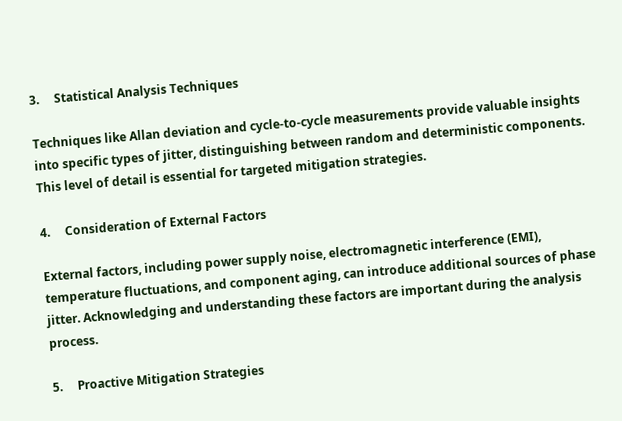3.     Statistical Analysis Techniques

Techniques like Allan deviation and cycle-to-cycle measurements provide valuable insights into specific types of jitter, distinguishing between random and deterministic components. This level of detail is essential for targeted mitigation strategies.

4.     Consideration of External Factors

External factors, including power supply noise, electromagnetic interference (EMI), temperature fluctuations, and component aging, can introduce additional sources of phase jitter. Acknowledging and understanding these factors are important during the analysis process.

5.     Proactive Mitigation Strategies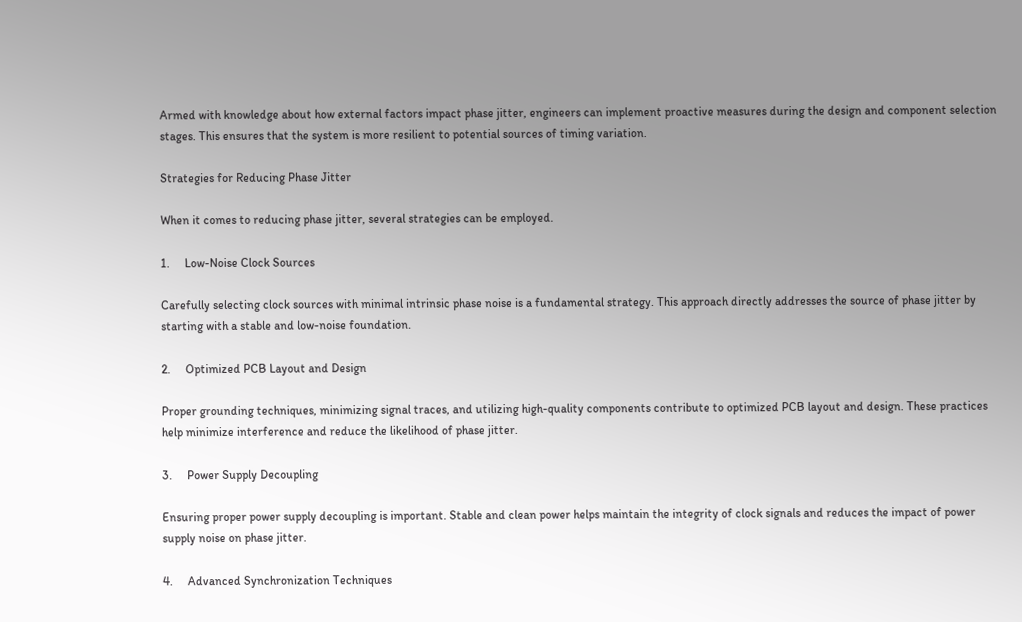Armed with knowledge about how external factors impact phase jitter, engineers can implement proactive measures during the design and component selection stages. This ensures that the system is more resilient to potential sources of timing variation.

Strategies for Reducing Phase Jitter

When it comes to reducing phase jitter, several strategies can be employed.

1.     Low-Noise Clock Sources

Carefully selecting clock sources with minimal intrinsic phase noise is a fundamental strategy. This approach directly addresses the source of phase jitter by starting with a stable and low-noise foundation.

2.     Optimized PCB Layout and Design

Proper grounding techniques, minimizing signal traces, and utilizing high-quality components contribute to optimized PCB layout and design. These practices help minimize interference and reduce the likelihood of phase jitter.

3.     Power Supply Decoupling

Ensuring proper power supply decoupling is important. Stable and clean power helps maintain the integrity of clock signals and reduces the impact of power supply noise on phase jitter.

4.     Advanced Synchronization Techniques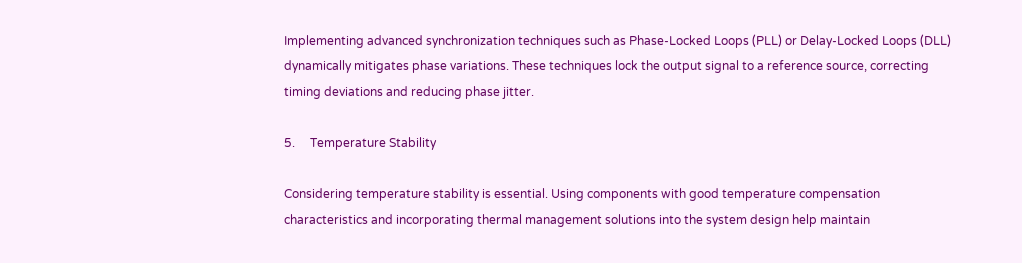Implementing advanced synchronization techniques such as Phase-Locked Loops (PLL) or Delay-Locked Loops (DLL) dynamically mitigates phase variations. These techniques lock the output signal to a reference source, correcting timing deviations and reducing phase jitter.

5.     Temperature Stability

Considering temperature stability is essential. Using components with good temperature compensation characteristics and incorporating thermal management solutions into the system design help maintain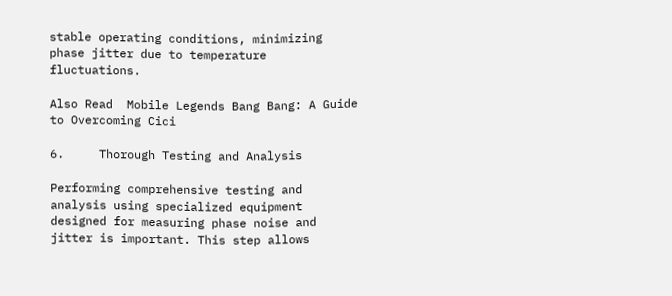stable operating conditions, minimizing phase jitter due to temperature fluctuations.

Also Read  Mobile Legends Bang Bang: A Guide to Overcoming Cici

6.     Thorough Testing and Analysis

Performing comprehensive testing and analysis using specialized equipment designed for measuring phase noise and jitter is important. This step allows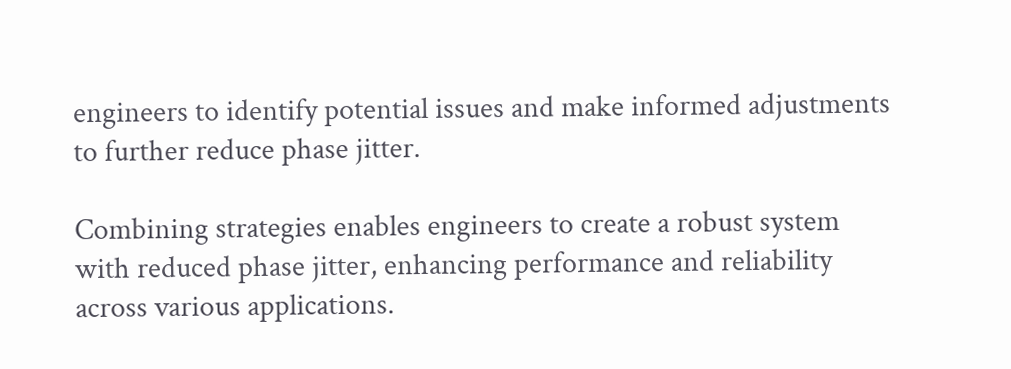engineers to identify potential issues and make informed adjustments to further reduce phase jitter.

Combining strategies enables engineers to create a robust system with reduced phase jitter, enhancing performance and reliability across various applications.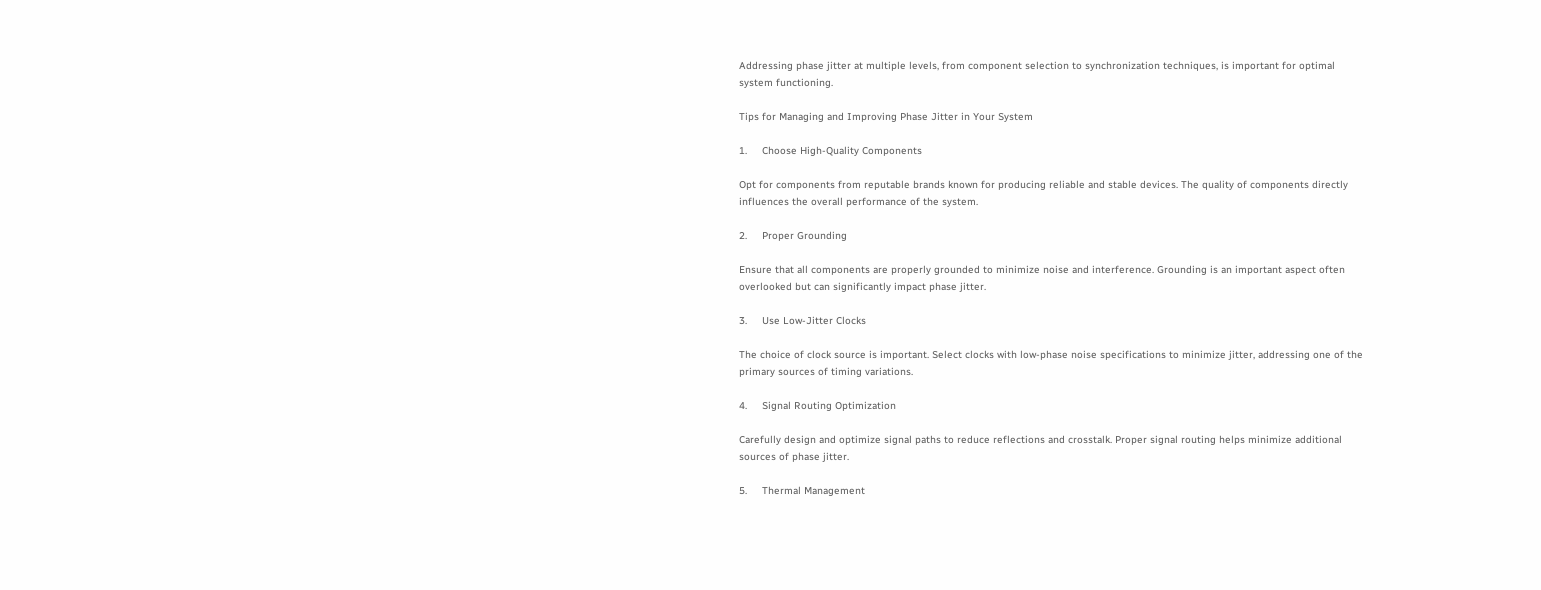Addressing phase jitter at multiple levels, from component selection to synchronization techniques, is important for optimal system functioning.

Tips for Managing and Improving Phase Jitter in Your System

1.     Choose High-Quality Components

Opt for components from reputable brands known for producing reliable and stable devices. The quality of components directly influences the overall performance of the system.

2.     Proper Grounding

Ensure that all components are properly grounded to minimize noise and interference. Grounding is an important aspect often overlooked but can significantly impact phase jitter.

3.     Use Low-Jitter Clocks

The choice of clock source is important. Select clocks with low-phase noise specifications to minimize jitter, addressing one of the primary sources of timing variations.

4.     Signal Routing Optimization

Carefully design and optimize signal paths to reduce reflections and crosstalk. Proper signal routing helps minimize additional sources of phase jitter.

5.     Thermal Management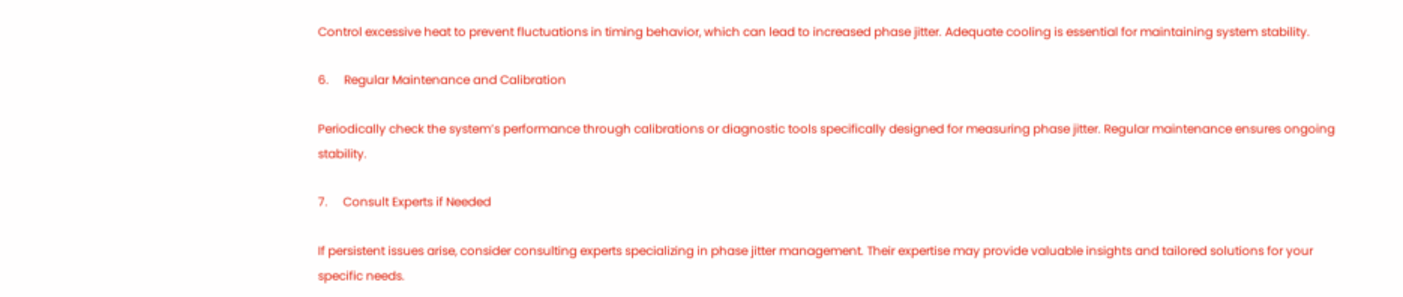Control excessive heat to prevent fluctuations in timing behavior, which can lead to increased phase jitter. Adequate cooling is essential for maintaining system stability.

6.     Regular Maintenance and Calibration

Periodically check the system’s performance through calibrations or diagnostic tools specifically designed for measuring phase jitter. Regular maintenance ensures ongoing stability.

7.     Consult Experts if Needed

If persistent issues arise, consider consulting experts specializing in phase jitter management. Their expertise may provide valuable insights and tailored solutions for your specific needs.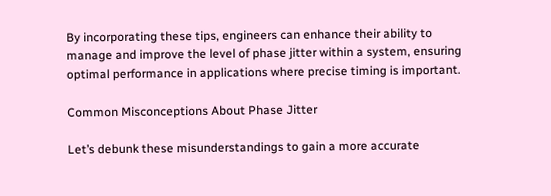By incorporating these tips, engineers can enhance their ability to manage and improve the level of phase jitter within a system, ensuring optimal performance in applications where precise timing is important.

Common Misconceptions About Phase Jitter

Let’s debunk these misunderstandings to gain a more accurate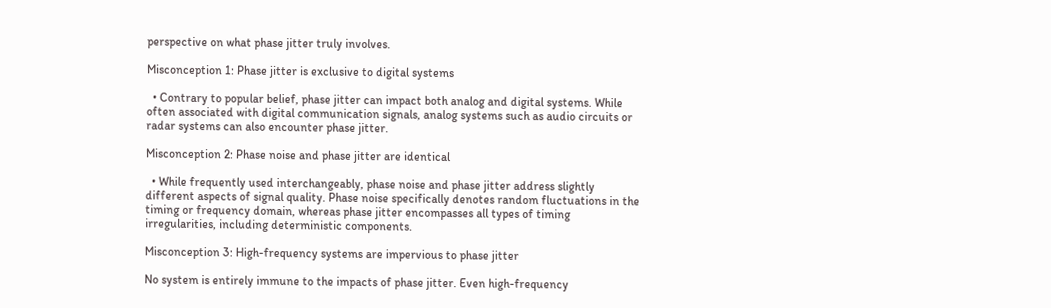perspective on what phase jitter truly involves.

Misconception 1: Phase jitter is exclusive to digital systems

  • Contrary to popular belief, phase jitter can impact both analog and digital systems. While often associated with digital communication signals, analog systems such as audio circuits or radar systems can also encounter phase jitter.

Misconception 2: Phase noise and phase jitter are identical

  • While frequently used interchangeably, phase noise and phase jitter address slightly different aspects of signal quality. Phase noise specifically denotes random fluctuations in the timing or frequency domain, whereas phase jitter encompasses all types of timing irregularities, including deterministic components.

Misconception 3: High-frequency systems are impervious to phase jitter

No system is entirely immune to the impacts of phase jitter. Even high-frequency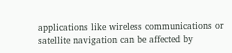applications like wireless communications or satellite navigation can be affected by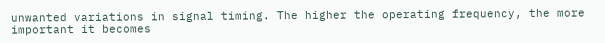unwanted variations in signal timing. The higher the operating frequency, the more important it becomes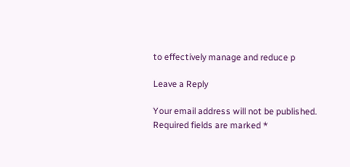to effectively manage and reduce p

Leave a Reply

Your email address will not be published. Required fields are marked *